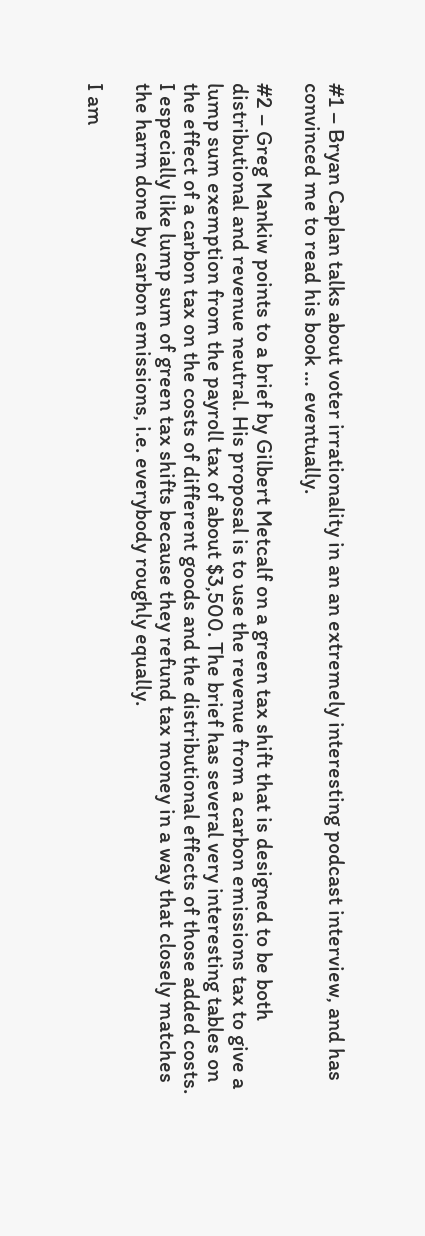#1 – Bryan Caplan talks about voter irrationality in an an extremely interesting podcast interview, and has convinced me to read his book … eventually.

#2 – Greg Mankiw points to a brief by Gilbert Metcalf on a green tax shift that is designed to be both distributional and revenue neutral. His proposal is to use the revenue from a carbon emissions tax to give a lump sum exemption from the payroll tax of about $3,500. The brief has several very interesting tables on the effect of a carbon tax on the costs of different goods and the distributional effects of those added costs. I especially like lump sum of green tax shifts because they refund tax money in a way that closely matches the harm done by carbon emissions, i.e. everybody roughly equally.

I am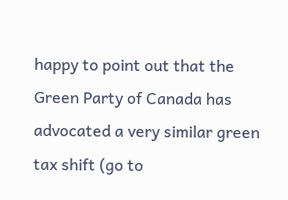happy to point out that the Green Party of Canada has advocated a very similar green tax shift (go to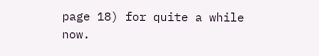page 18) for quite a while now.